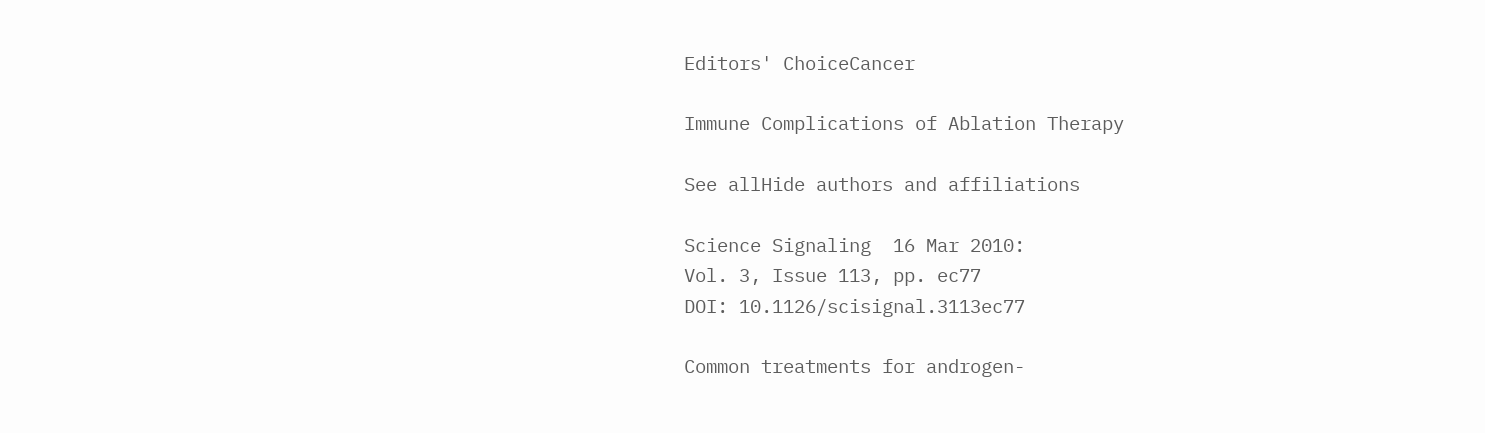Editors' ChoiceCancer

Immune Complications of Ablation Therapy

See allHide authors and affiliations

Science Signaling  16 Mar 2010:
Vol. 3, Issue 113, pp. ec77
DOI: 10.1126/scisignal.3113ec77

Common treatments for androgen-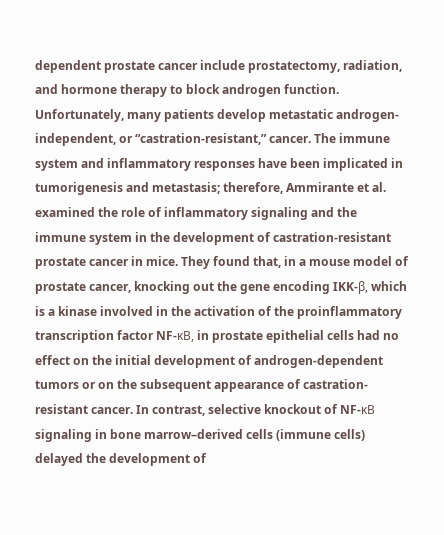dependent prostate cancer include prostatectomy, radiation, and hormone therapy to block androgen function. Unfortunately, many patients develop metastatic androgen-independent, or “castration-resistant,” cancer. The immune system and inflammatory responses have been implicated in tumorigenesis and metastasis; therefore, Ammirante et al. examined the role of inflammatory signaling and the immune system in the development of castration-resistant prostate cancer in mice. They found that, in a mouse model of prostate cancer, knocking out the gene encoding IKK-β, which is a kinase involved in the activation of the proinflammatory transcription factor NF-κB, in prostate epithelial cells had no effect on the initial development of androgen-dependent tumors or on the subsequent appearance of castration-resistant cancer. In contrast, selective knockout of NF-κB signaling in bone marrow–derived cells (immune cells) delayed the development of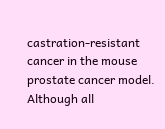castration-resistant cancer in the mouse prostate cancer model. Although all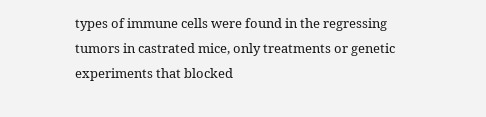types of immune cells were found in the regressing tumors in castrated mice, only treatments or genetic experiments that blocked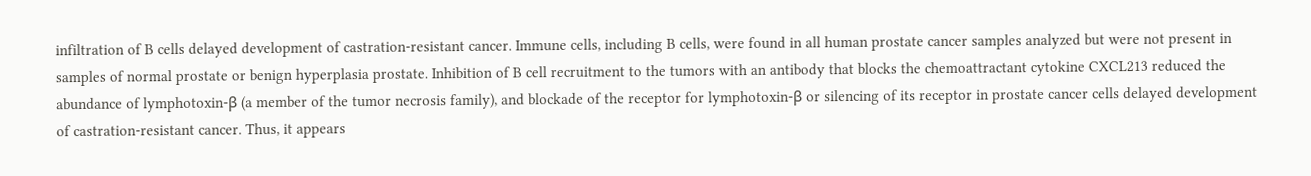infiltration of B cells delayed development of castration-resistant cancer. Immune cells, including B cells, were found in all human prostate cancer samples analyzed but were not present in samples of normal prostate or benign hyperplasia prostate. Inhibition of B cell recruitment to the tumors with an antibody that blocks the chemoattractant cytokine CXCL213 reduced the abundance of lymphotoxin-β (a member of the tumor necrosis family), and blockade of the receptor for lymphotoxin-β or silencing of its receptor in prostate cancer cells delayed development of castration-resistant cancer. Thus, it appears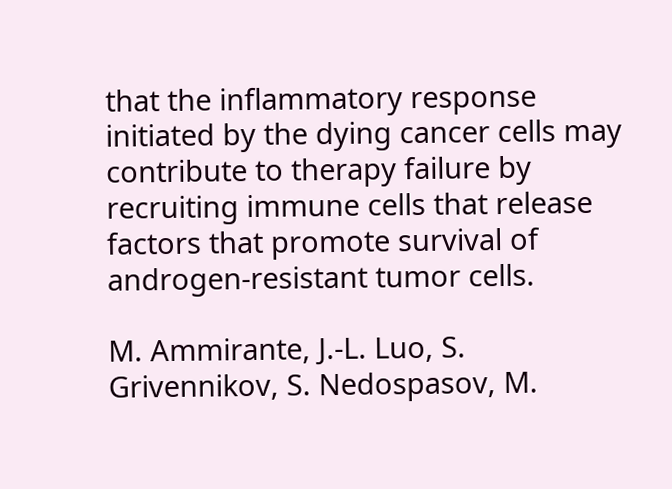that the inflammatory response initiated by the dying cancer cells may contribute to therapy failure by recruiting immune cells that release factors that promote survival of androgen-resistant tumor cells.

M. Ammirante, J.-L. Luo, S. Grivennikov, S. Nedospasov, M.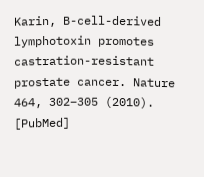Karin, B-cell-derived lymphotoxin promotes castration-resistant prostate cancer. Nature 464, 302–305 (2010). [PubMed]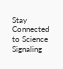Stay Connected to Science Signaling